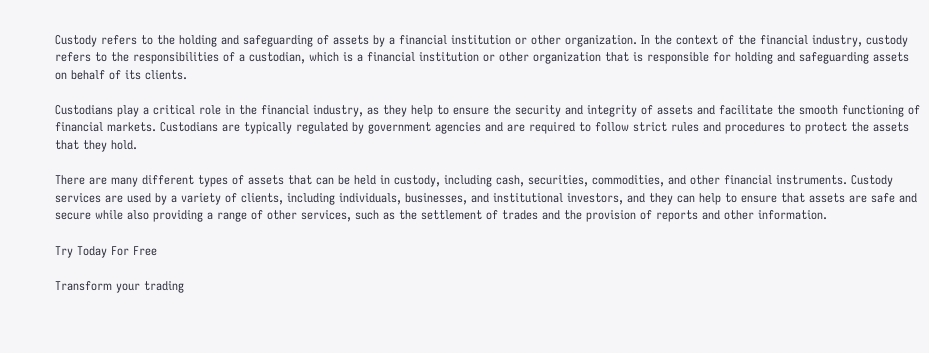Custody refers to the holding and safeguarding of assets by a financial institution or other organization. In the context of the financial industry, custody refers to the responsibilities of a custodian, which is a financial institution or other organization that is responsible for holding and safeguarding assets on behalf of its clients.

Custodians play a critical role in the financial industry, as they help to ensure the security and integrity of assets and facilitate the smooth functioning of financial markets. Custodians are typically regulated by government agencies and are required to follow strict rules and procedures to protect the assets that they hold.

There are many different types of assets that can be held in custody, including cash, securities, commodities, and other financial instruments. Custody services are used by a variety of clients, including individuals, businesses, and institutional investors, and they can help to ensure that assets are safe and secure while also providing a range of other services, such as the settlement of trades and the provision of reports and other information.

Try Today For Free

Transform your trading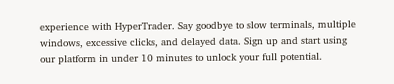experience with HyperTrader. Say goodbye to slow terminals, multiple windows, excessive clicks, and delayed data. Sign up and start using our platform in under 10 minutes to unlock your full potential.